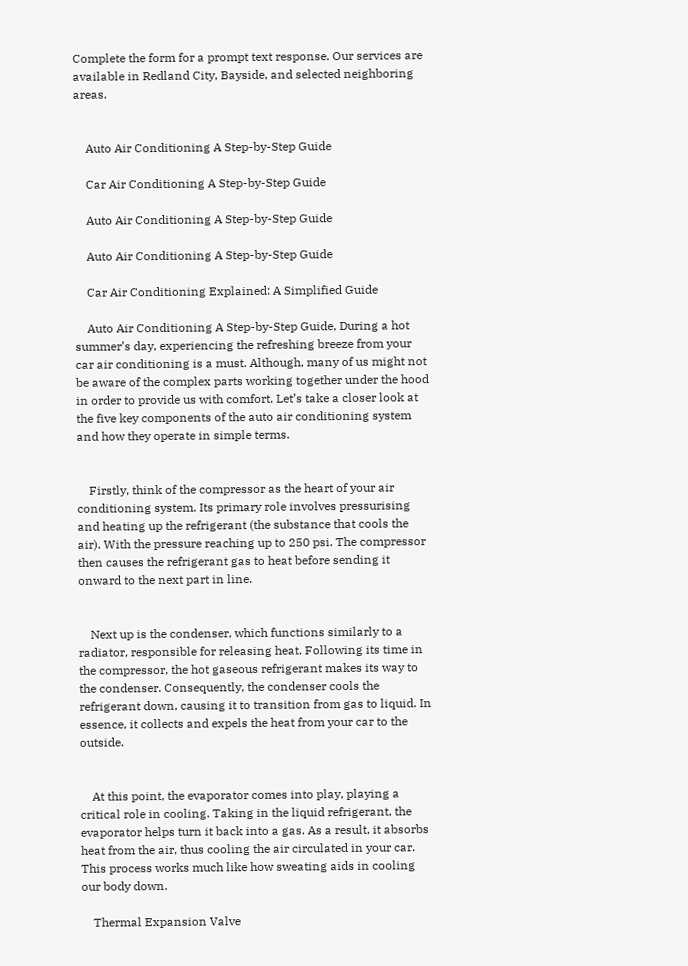Complete the form for a prompt text response. Our services are available in Redland City, Bayside, and selected neighboring areas.


    Auto Air Conditioning A Step-by-Step Guide

    Car Air Conditioning A Step-by-Step Guide

    Auto Air Conditioning A Step-by-Step Guide

    Auto Air Conditioning A Step-by-Step Guide

    Car Air Conditioning Explained: A Simplified Guide

    Auto Air Conditioning A Step-by-Step Guide, During a hot summer’s day, experiencing the refreshing breeze from your car air conditioning is a must. Although, many of us might not be aware of the complex parts working together under the hood in order to provide us with comfort. Let’s take a closer look at the five key components of the auto air conditioning system and how they operate in simple terms.


    Firstly, think of the compressor as the heart of your air conditioning system. Its primary role involves pressurising and heating up the refrigerant (the substance that cools the air). With the pressure reaching up to 250 psi. The compressor then causes the refrigerant gas to heat before sending it onward to the next part in line.


    Next up is the condenser, which functions similarly to a radiator, responsible for releasing heat. Following its time in the compressor, the hot gaseous refrigerant makes its way to the condenser. Consequently, the condenser cools the refrigerant down, causing it to transition from gas to liquid. In essence, it collects and expels the heat from your car to the outside.


    At this point, the evaporator comes into play, playing a critical role in cooling. Taking in the liquid refrigerant, the evaporator helps turn it back into a gas. As a result, it absorbs heat from the air, thus cooling the air circulated in your car. This process works much like how sweating aids in cooling our body down.

    Thermal Expansion Valve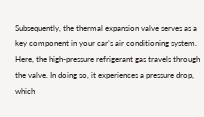Subsequently, the thermal expansion valve serves as a key component in your car’s air conditioning system. Here, the high-pressure refrigerant gas travels through the valve. In doing so, it experiences a pressure drop, which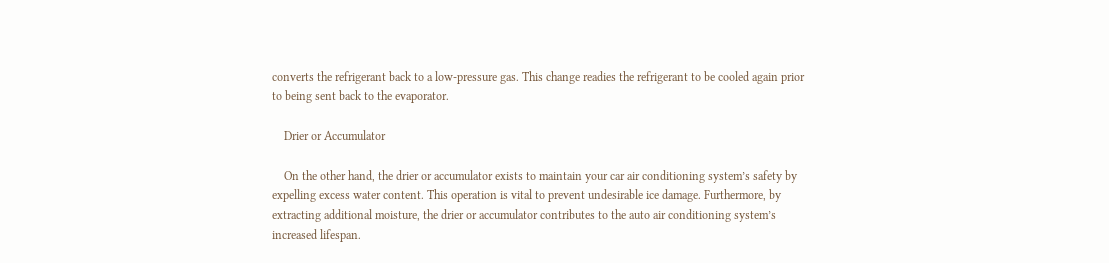converts the refrigerant back to a low-pressure gas. This change readies the refrigerant to be cooled again prior to being sent back to the evaporator.

    Drier or Accumulator

    On the other hand, the drier or accumulator exists to maintain your car air conditioning system’s safety by expelling excess water content. This operation is vital to prevent undesirable ice damage. Furthermore, by extracting additional moisture, the drier or accumulator contributes to the auto air conditioning system’s increased lifespan.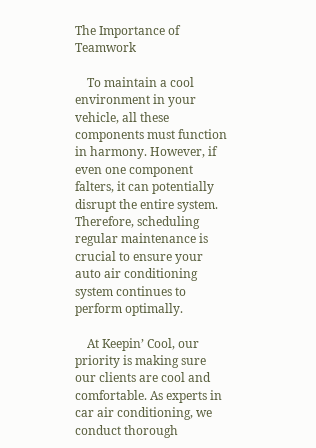The Importance of Teamwork

    To maintain a cool environment in your vehicle, all these components must function in harmony. However, if even one component falters, it can potentially disrupt the entire system. Therefore, scheduling regular maintenance is crucial to ensure your auto air conditioning system continues to perform optimally.

    At Keepin’ Cool, our priority is making sure our clients are cool and comfortable. As experts in car air conditioning, we conduct thorough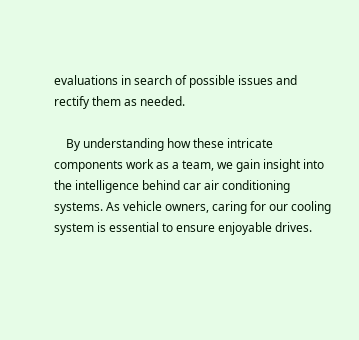evaluations in search of possible issues and rectify them as needed.

    By understanding how these intricate components work as a team, we gain insight into the intelligence behind car air conditioning systems. As vehicle owners, caring for our cooling system is essential to ensure enjoyable drives.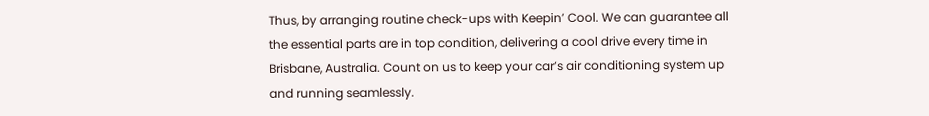Thus, by arranging routine check-ups with Keepin’ Cool. We can guarantee all the essential parts are in top condition, delivering a cool drive every time in Brisbane, Australia. Count on us to keep your car’s air conditioning system up and running seamlessly.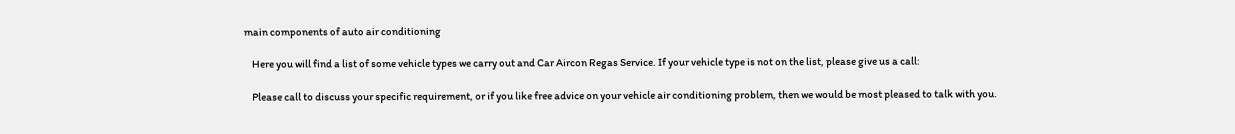main components of auto air conditioning

    Here you will find a list of some vehicle types we carry out and Car Aircon Regas Service. If your vehicle type is not on the list, please give us a call:

    Please call to discuss your specific requirement, or if you like free advice on your vehicle air conditioning problem, then we would be most pleased to talk with you.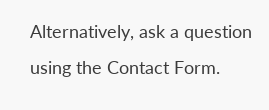Alternatively, ask a question using the Contact Form.